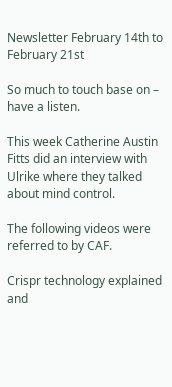Newsletter February 14th to February 21st

So much to touch base on – have a listen.

This week Catherine Austin Fitts did an interview with Ulrike where they talked about mind control.

The following videos were referred to by CAF.

Crispr technology explained and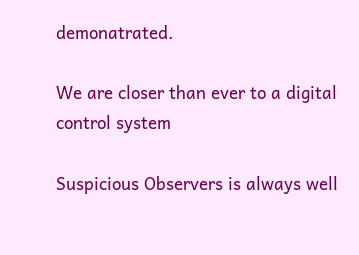demonatrated.

We are closer than ever to a digital control system

Suspicious Observers is always well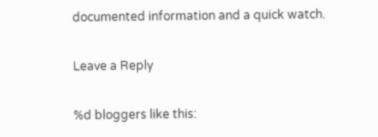documented information and a quick watch.

Leave a Reply

%d bloggers like this: